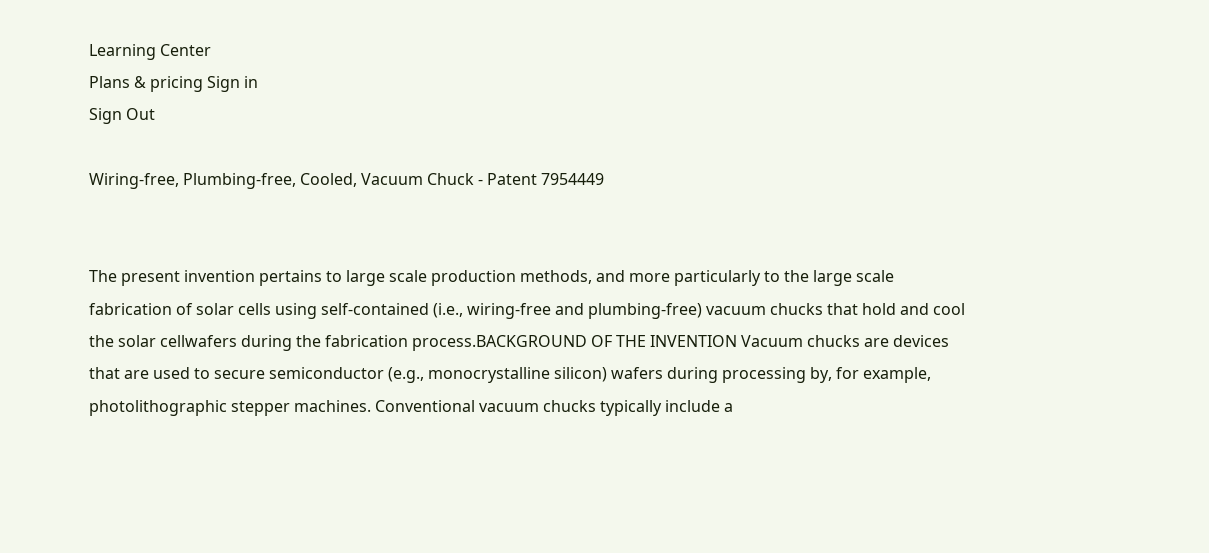Learning Center
Plans & pricing Sign in
Sign Out

Wiring-free, Plumbing-free, Cooled, Vacuum Chuck - Patent 7954449


The present invention pertains to large scale production methods, and more particularly to the large scale fabrication of solar cells using self-contained (i.e., wiring-free and plumbing-free) vacuum chucks that hold and cool the solar cellwafers during the fabrication process.BACKGROUND OF THE INVENTION Vacuum chucks are devices that are used to secure semiconductor (e.g., monocrystalline silicon) wafers during processing by, for example, photolithographic stepper machines. Conventional vacuum chucks typically include a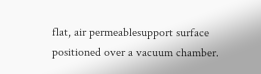flat, air permeablesupport surface positioned over a vacuum chamber.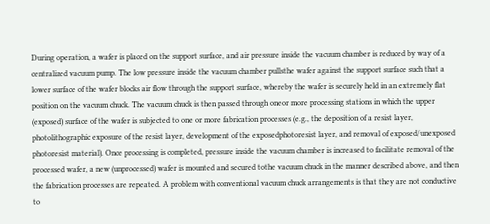During operation, a wafer is placed on the support surface, and air pressure inside the vacuum chamber is reduced by way of a centralized vacuum pump. The low pressure inside the vacuum chamber pullsthe wafer against the support surface such that a lower surface of the wafer blocks air flow through the support surface, whereby the wafer is securely held in an extremely flat position on the vacuum chuck. The vacuum chuck is then passed through oneor more processing stations in which the upper (exposed) surface of the wafer is subjected to one or more fabrication processes (e.g., the deposition of a resist layer, photolithographic exposure of the resist layer, development of the exposedphotoresist layer, and removal of exposed/unexposed photoresist material). Once processing is completed, pressure inside the vacuum chamber is increased to facilitate removal of the processed wafer, a new (unprocessed) wafer is mounted and secured tothe vacuum chuck in the manner described above, and then the fabrication processes are repeated. A problem with conventional vacuum chuck arrangements is that they are not conductive to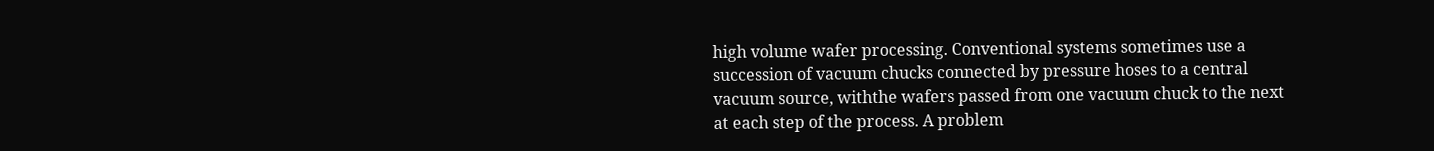high volume wafer processing. Conventional systems sometimes use a succession of vacuum chucks connected by pressure hoses to a central vacuum source, withthe wafers passed from one vacuum chuck to the next at each step of the process. A problem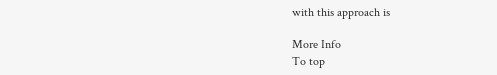with this approach is

More Info
To top